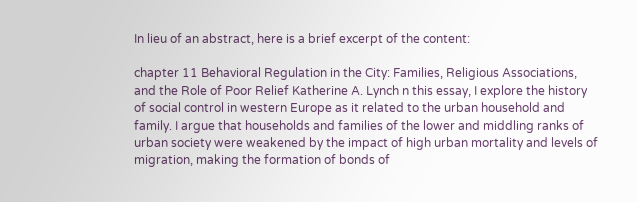In lieu of an abstract, here is a brief excerpt of the content:

chapter 11 Behavioral Regulation in the City: Families, Religious Associations, and the Role of Poor Relief Katherine A. Lynch n this essay, I explore the history of social control in western Europe as it related to the urban household and family. I argue that households and families of the lower and middling ranks of urban society were weakened by the impact of high urban mortality and levels of migration, making the formation of bonds of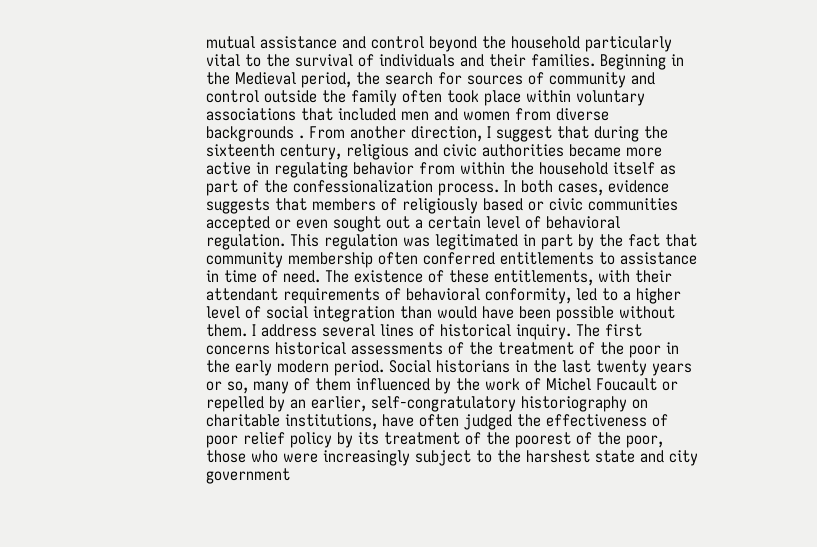mutual assistance and control beyond the household particularly vital to the survival of individuals and their families. Beginning in the Medieval period, the search for sources of community and control outside the family often took place within voluntary associations that included men and women from diverse backgrounds . From another direction, I suggest that during the sixteenth century, religious and civic authorities became more active in regulating behavior from within the household itself as part of the confessionalization process. In both cases, evidence suggests that members of religiously based or civic communities accepted or even sought out a certain level of behavioral regulation. This regulation was legitimated in part by the fact that community membership often conferred entitlements to assistance in time of need. The existence of these entitlements, with their attendant requirements of behavioral conformity, led to a higher level of social integration than would have been possible without them. I address several lines of historical inquiry. The first concerns historical assessments of the treatment of the poor in the early modern period. Social historians in the last twenty years or so, many of them influenced by the work of Michel Foucault or repelled by an earlier, self-congratulatory historiography on charitable institutions, have often judged the effectiveness of poor relief policy by its treatment of the poorest of the poor, those who were increasingly subject to the harshest state and city government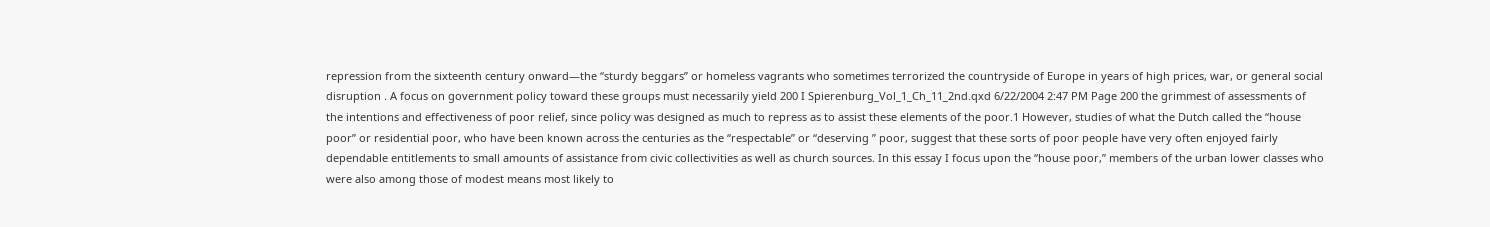repression from the sixteenth century onward—the “sturdy beggars” or homeless vagrants who sometimes terrorized the countryside of Europe in years of high prices, war, or general social disruption . A focus on government policy toward these groups must necessarily yield 200 I Spierenburg_Vol_1_Ch_11_2nd.qxd 6/22/2004 2:47 PM Page 200 the grimmest of assessments of the intentions and effectiveness of poor relief, since policy was designed as much to repress as to assist these elements of the poor.1 However, studies of what the Dutch called the “house poor” or residential poor, who have been known across the centuries as the “respectable” or “deserving ” poor, suggest that these sorts of poor people have very often enjoyed fairly dependable entitlements to small amounts of assistance from civic collectivities as well as church sources. In this essay I focus upon the “house poor,” members of the urban lower classes who were also among those of modest means most likely to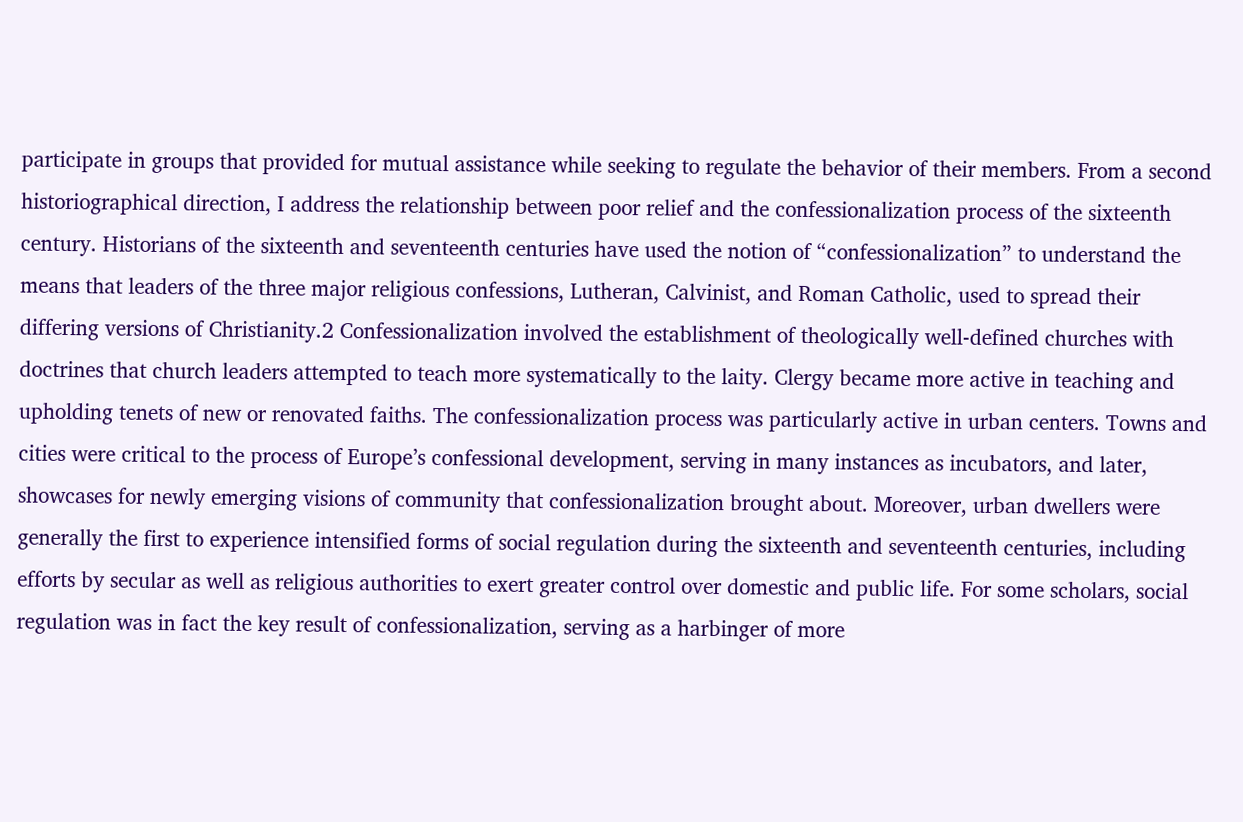participate in groups that provided for mutual assistance while seeking to regulate the behavior of their members. From a second historiographical direction, I address the relationship between poor relief and the confessionalization process of the sixteenth century. Historians of the sixteenth and seventeenth centuries have used the notion of “confessionalization” to understand the means that leaders of the three major religious confessions, Lutheran, Calvinist, and Roman Catholic, used to spread their differing versions of Christianity.2 Confessionalization involved the establishment of theologically well-defined churches with doctrines that church leaders attempted to teach more systematically to the laity. Clergy became more active in teaching and upholding tenets of new or renovated faiths. The confessionalization process was particularly active in urban centers. Towns and cities were critical to the process of Europe’s confessional development, serving in many instances as incubators, and later, showcases for newly emerging visions of community that confessionalization brought about. Moreover, urban dwellers were generally the first to experience intensified forms of social regulation during the sixteenth and seventeenth centuries, including efforts by secular as well as religious authorities to exert greater control over domestic and public life. For some scholars, social regulation was in fact the key result of confessionalization, serving as a harbinger of more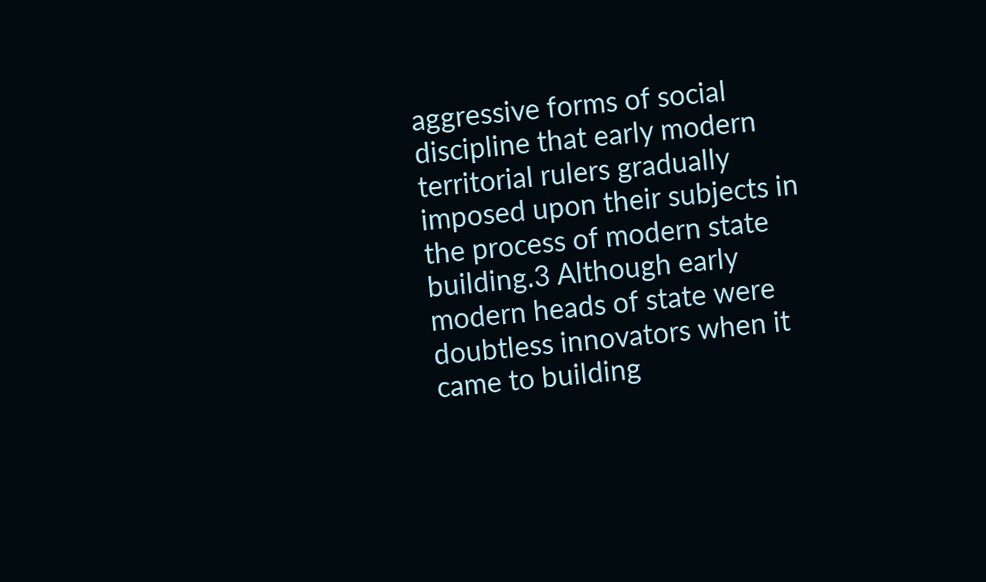aggressive forms of social discipline that early modern territorial rulers gradually imposed upon their subjects in the process of modern state building.3 Although early modern heads of state were doubtless innovators when it came to building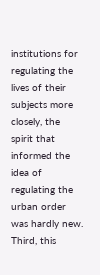institutions for regulating the lives of their subjects more closely, the spirit that informed the idea of regulating the urban order was hardly new. Third, this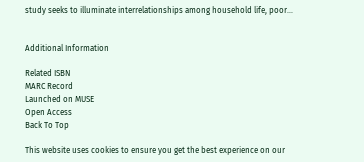study seeks to illuminate interrelationships among household life, poor...


Additional Information

Related ISBN
MARC Record
Launched on MUSE
Open Access
Back To Top

This website uses cookies to ensure you get the best experience on our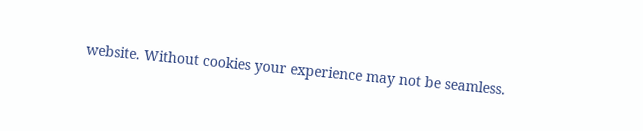website. Without cookies your experience may not be seamless.